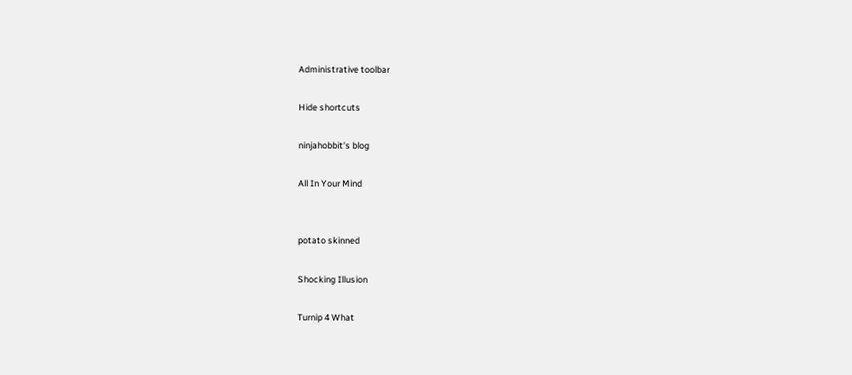Administrative toolbar

Hide shortcuts

ninjahobbit's blog

All In Your Mind


potato skinned

Shocking Illusion

Turnip 4 What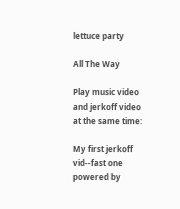lettuce party

All The Way

Play music video and jerkoff video at the same time:

My first jerkoff vid--fast one powered by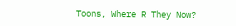Toons, Where R They Now?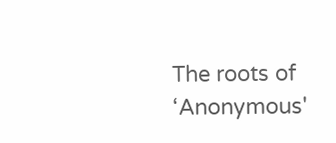The roots of ‘Anonymous'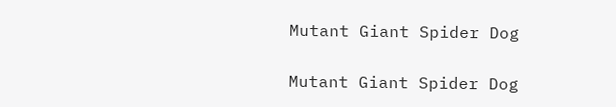Mutant Giant Spider Dog

Mutant Giant Spider Dog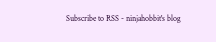Subscribe to RSS - ninjahobbit's blog